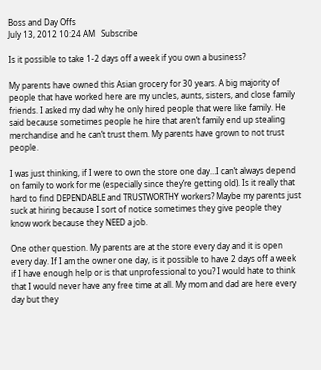Boss and Day Offs
July 13, 2012 10:24 AM   Subscribe

Is it possible to take 1-2 days off a week if you own a business?

My parents have owned this Asian grocery for 30 years. A big majority of people that have worked here are my uncles, aunts, sisters, and close family friends. I asked my dad why he only hired people that were like family. He said because sometimes people he hire that aren’t family end up stealing merchandise and he can’t trust them. My parents have grown to not trust people.

I was just thinking, if I were to own the store one day…I can’t always depend on family to work for me (especially since they’re getting old). Is it really that hard to find DEPENDABLE and TRUSTWORTHY workers? Maybe my parents just suck at hiring because I sort of notice sometimes they give people they know work because they NEED a job.

One other question. My parents are at the store every day and it is open every day. If I am the owner one day, is it possible to have 2 days off a week if I have enough help or is that unprofessional to you? I would hate to think that I would never have any free time at all. My mom and dad are here every day but they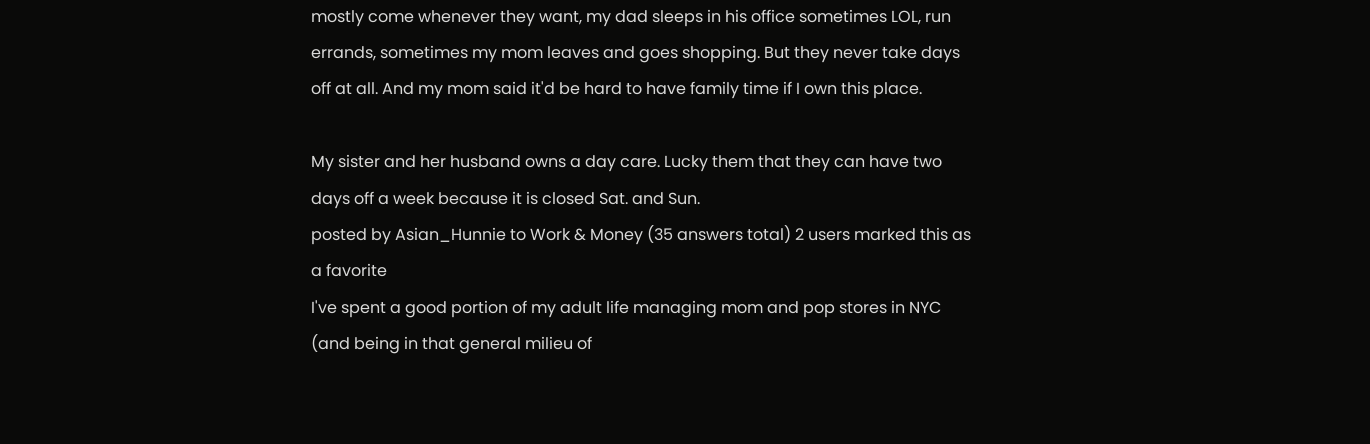mostly come whenever they want, my dad sleeps in his office sometimes LOL, run errands, sometimes my mom leaves and goes shopping. But they never take days off at all. And my mom said it'd be hard to have family time if I own this place.

My sister and her husband owns a day care. Lucky them that they can have two days off a week because it is closed Sat. and Sun.
posted by Asian_Hunnie to Work & Money (35 answers total) 2 users marked this as a favorite
I've spent a good portion of my adult life managing mom and pop stores in NYC (and being in that general milieu of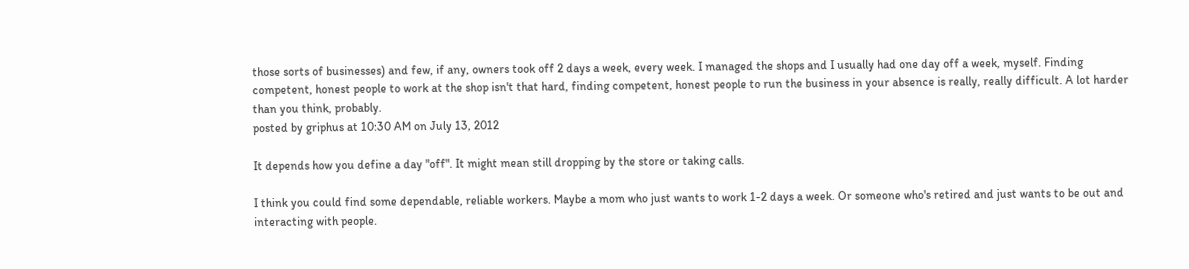those sorts of businesses) and few, if any, owners took off 2 days a week, every week. I managed the shops and I usually had one day off a week, myself. Finding competent, honest people to work at the shop isn't that hard, finding competent, honest people to run the business in your absence is really, really difficult. A lot harder than you think, probably.
posted by griphus at 10:30 AM on July 13, 2012

It depends how you define a day "off". It might mean still dropping by the store or taking calls.

I think you could find some dependable, reliable workers. Maybe a mom who just wants to work 1-2 days a week. Or someone who's retired and just wants to be out and interacting with people.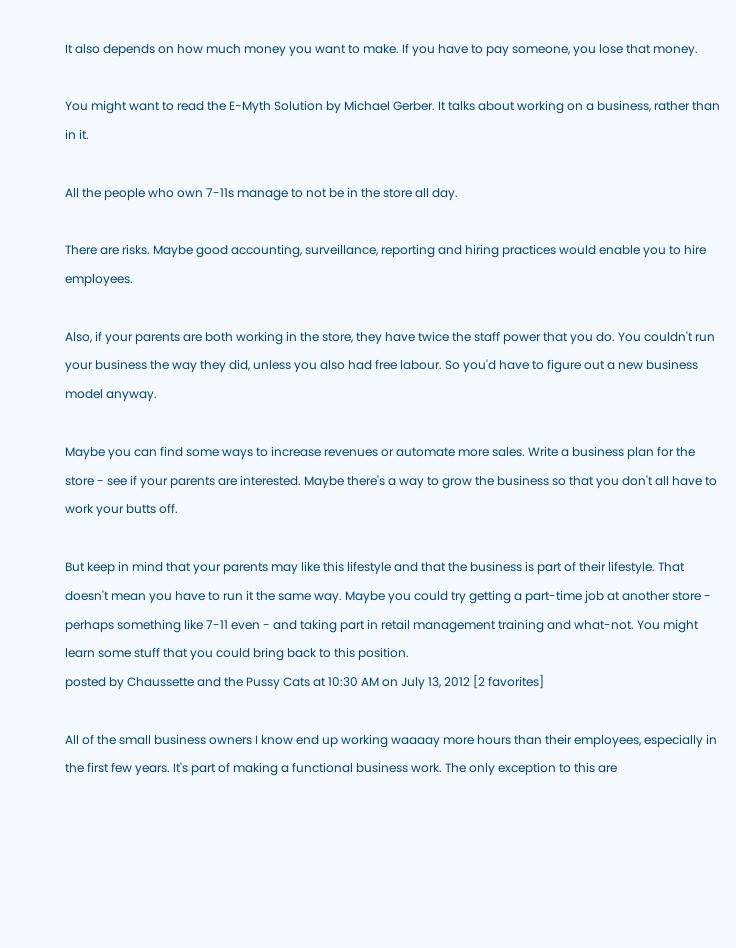It also depends on how much money you want to make. If you have to pay someone, you lose that money.

You might want to read the E-Myth Solution by Michael Gerber. It talks about working on a business, rather than in it.

All the people who own 7-11s manage to not be in the store all day.

There are risks. Maybe good accounting, surveillance, reporting and hiring practices would enable you to hire employees.

Also, if your parents are both working in the store, they have twice the staff power that you do. You couldn't run your business the way they did, unless you also had free labour. So you'd have to figure out a new business model anyway.

Maybe you can find some ways to increase revenues or automate more sales. Write a business plan for the store - see if your parents are interested. Maybe there's a way to grow the business so that you don't all have to work your butts off.

But keep in mind that your parents may like this lifestyle and that the business is part of their lifestyle. That doesn't mean you have to run it the same way. Maybe you could try getting a part-time job at another store - perhaps something like 7-11 even - and taking part in retail management training and what-not. You might learn some stuff that you could bring back to this position.
posted by Chaussette and the Pussy Cats at 10:30 AM on July 13, 2012 [2 favorites]

All of the small business owners I know end up working waaaay more hours than their employees, especially in the first few years. It's part of making a functional business work. The only exception to this are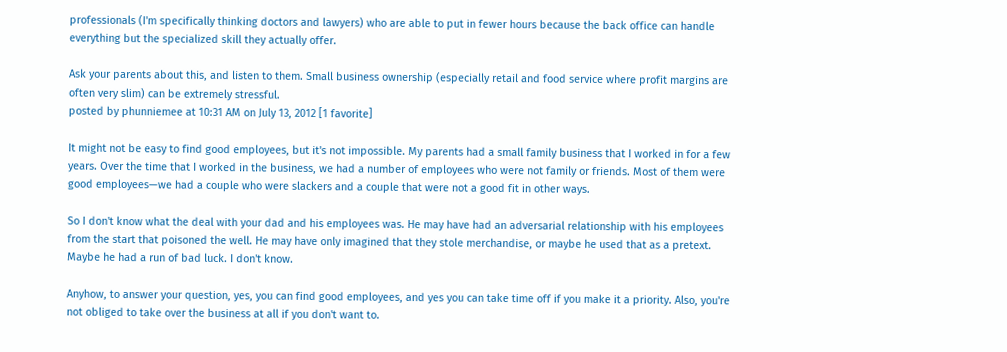professionals (I'm specifically thinking doctors and lawyers) who are able to put in fewer hours because the back office can handle everything but the specialized skill they actually offer.

Ask your parents about this, and listen to them. Small business ownership (especially retail and food service where profit margins are often very slim) can be extremely stressful.
posted by phunniemee at 10:31 AM on July 13, 2012 [1 favorite]

It might not be easy to find good employees, but it's not impossible. My parents had a small family business that I worked in for a few years. Over the time that I worked in the business, we had a number of employees who were not family or friends. Most of them were good employees—we had a couple who were slackers and a couple that were not a good fit in other ways.

So I don't know what the deal with your dad and his employees was. He may have had an adversarial relationship with his employees from the start that poisoned the well. He may have only imagined that they stole merchandise, or maybe he used that as a pretext. Maybe he had a run of bad luck. I don't know.

Anyhow, to answer your question, yes, you can find good employees, and yes you can take time off if you make it a priority. Also, you're not obliged to take over the business at all if you don't want to.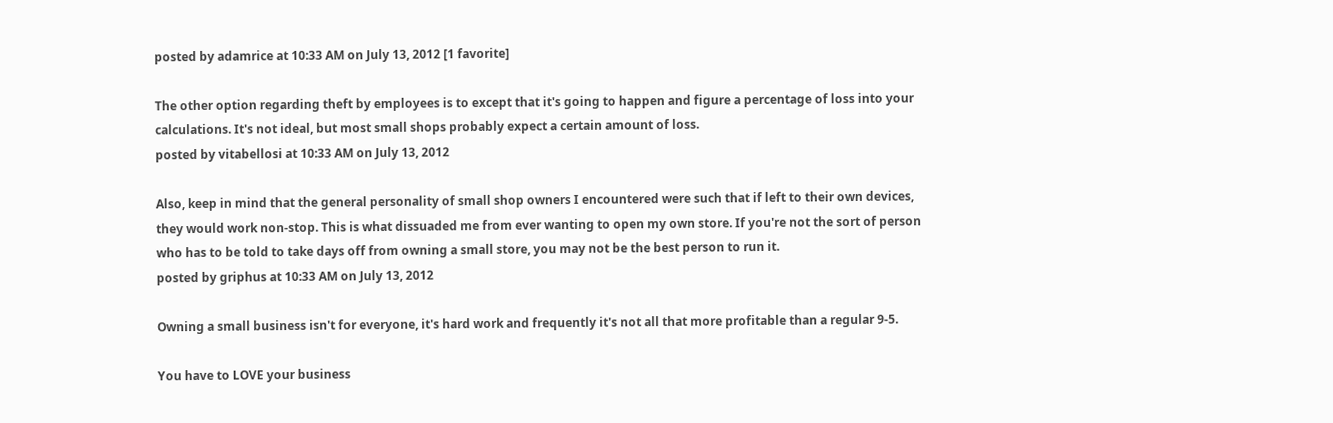posted by adamrice at 10:33 AM on July 13, 2012 [1 favorite]

The other option regarding theft by employees is to except that it's going to happen and figure a percentage of loss into your calculations. It's not ideal, but most small shops probably expect a certain amount of loss.
posted by vitabellosi at 10:33 AM on July 13, 2012

Also, keep in mind that the general personality of small shop owners I encountered were such that if left to their own devices, they would work non-stop. This is what dissuaded me from ever wanting to open my own store. If you're not the sort of person who has to be told to take days off from owning a small store, you may not be the best person to run it.
posted by griphus at 10:33 AM on July 13, 2012

Owning a small business isn't for everyone, it's hard work and frequently it's not all that more profitable than a regular 9-5.

You have to LOVE your business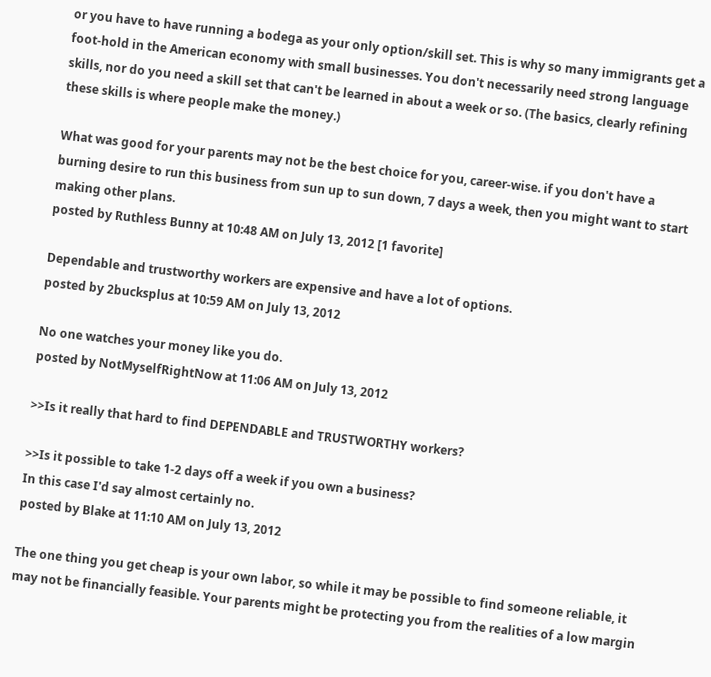or you have to have running a bodega as your only option/skill set. This is why so many immigrants get a foot-hold in the American economy with small businesses. You don't necessarily need strong language skills, nor do you need a skill set that can't be learned in about a week or so. (The basics, clearly refining these skills is where people make the money.)

What was good for your parents may not be the best choice for you, career-wise. if you don't have a burning desire to run this business from sun up to sun down, 7 days a week, then you might want to start making other plans.
posted by Ruthless Bunny at 10:48 AM on July 13, 2012 [1 favorite]

Dependable and trustworthy workers are expensive and have a lot of options.
posted by 2bucksplus at 10:59 AM on July 13, 2012

No one watches your money like you do.
posted by NotMyselfRightNow at 11:06 AM on July 13, 2012

>>Is it really that hard to find DEPENDABLE and TRUSTWORTHY workers?

>>Is it possible to take 1-2 days off a week if you own a business?
In this case I'd say almost certainly no.
posted by Blake at 11:10 AM on July 13, 2012

The one thing you get cheap is your own labor, so while it may be possible to find someone reliable, it may not be financially feasible. Your parents might be protecting you from the realities of a low margin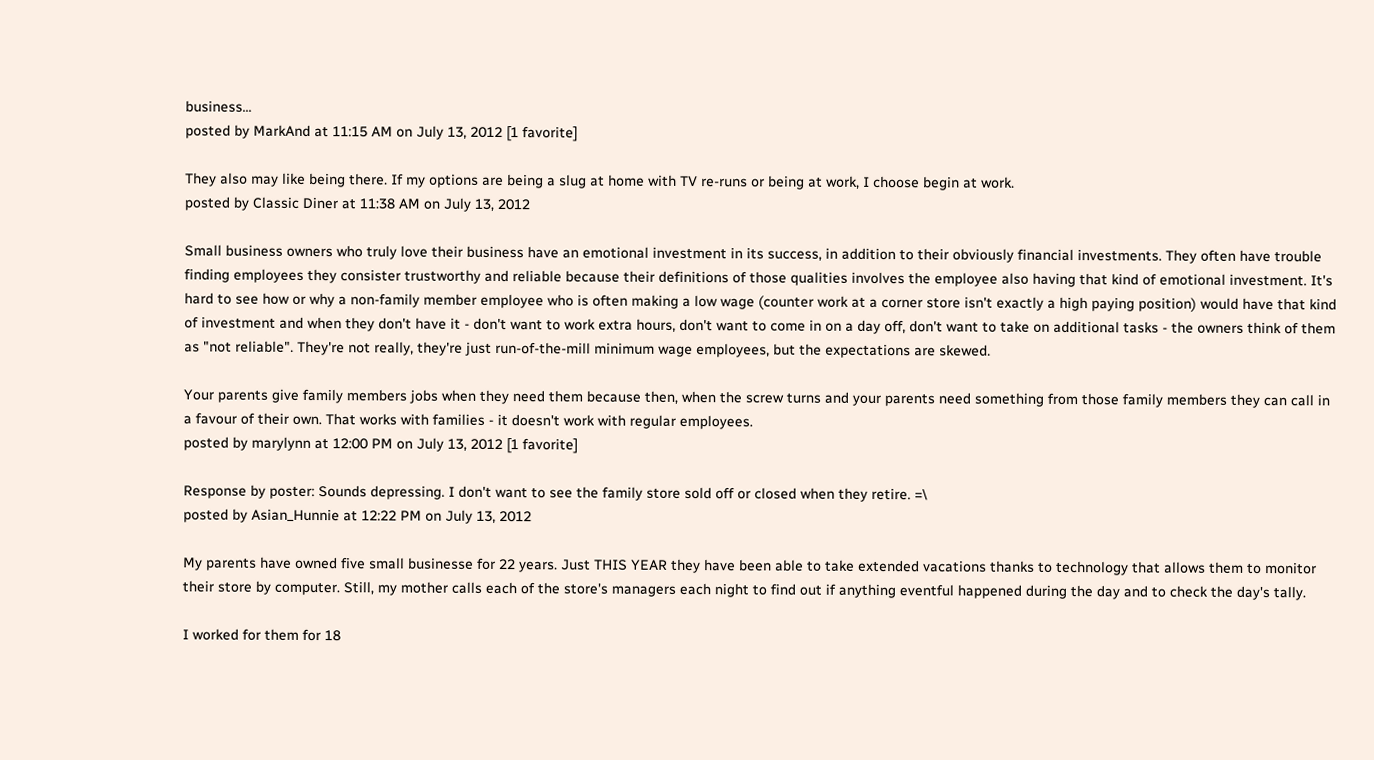business...
posted by MarkAnd at 11:15 AM on July 13, 2012 [1 favorite]

They also may like being there. If my options are being a slug at home with TV re-runs or being at work, I choose begin at work.
posted by Classic Diner at 11:38 AM on July 13, 2012

Small business owners who truly love their business have an emotional investment in its success, in addition to their obviously financial investments. They often have trouble finding employees they consister trustworthy and reliable because their definitions of those qualities involves the employee also having that kind of emotional investment. It's hard to see how or why a non-family member employee who is often making a low wage (counter work at a corner store isn't exactly a high paying position) would have that kind of investment and when they don't have it - don't want to work extra hours, don't want to come in on a day off, don't want to take on additional tasks - the owners think of them as "not reliable". They're not really, they're just run-of-the-mill minimum wage employees, but the expectations are skewed.

Your parents give family members jobs when they need them because then, when the screw turns and your parents need something from those family members they can call in a favour of their own. That works with families - it doesn't work with regular employees.
posted by marylynn at 12:00 PM on July 13, 2012 [1 favorite]

Response by poster: Sounds depressing. I don't want to see the family store sold off or closed when they retire. =\
posted by Asian_Hunnie at 12:22 PM on July 13, 2012

My parents have owned five small businesse for 22 years. Just THIS YEAR they have been able to take extended vacations thanks to technology that allows them to monitor their store by computer. Still, my mother calls each of the store's managers each night to find out if anything eventful happened during the day and to check the day's tally.

I worked for them for 18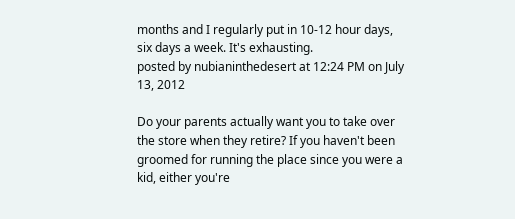months and I regularly put in 10-12 hour days, six days a week. It's exhausting.
posted by nubianinthedesert at 12:24 PM on July 13, 2012

Do your parents actually want you to take over the store when they retire? If you haven't been groomed for running the place since you were a kid, either you're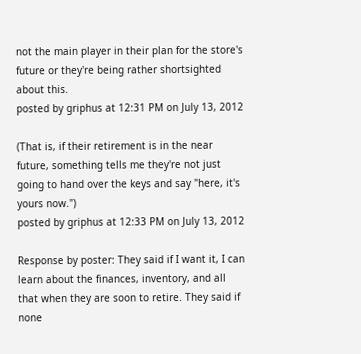not the main player in their plan for the store's future or they're being rather shortsighted about this.
posted by griphus at 12:31 PM on July 13, 2012

(That is, if their retirement is in the near future, something tells me they're not just going to hand over the keys and say "here, it's yours now.")
posted by griphus at 12:33 PM on July 13, 2012

Response by poster: They said if I want it, I can learn about the finances, inventory, and all that when they are soon to retire. They said if none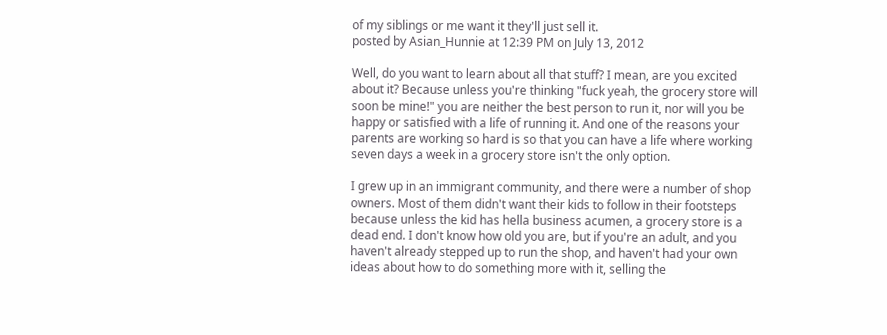of my siblings or me want it they'll just sell it.
posted by Asian_Hunnie at 12:39 PM on July 13, 2012

Well, do you want to learn about all that stuff? I mean, are you excited about it? Because unless you're thinking "fuck yeah, the grocery store will soon be mine!" you are neither the best person to run it, nor will you be happy or satisfied with a life of running it. And one of the reasons your parents are working so hard is so that you can have a life where working seven days a week in a grocery store isn't the only option.

I grew up in an immigrant community, and there were a number of shop owners. Most of them didn't want their kids to follow in their footsteps because unless the kid has hella business acumen, a grocery store is a dead end. I don't know how old you are, but if you're an adult, and you haven't already stepped up to run the shop, and haven't had your own ideas about how to do something more with it, selling the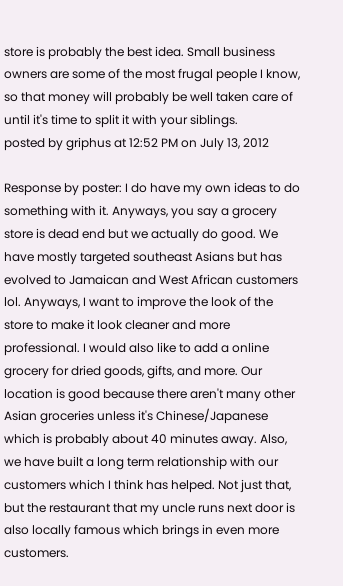store is probably the best idea. Small business owners are some of the most frugal people I know, so that money will probably be well taken care of until it's time to split it with your siblings.
posted by griphus at 12:52 PM on July 13, 2012

Response by poster: I do have my own ideas to do something with it. Anyways, you say a grocery store is dead end but we actually do good. We have mostly targeted southeast Asians but has evolved to Jamaican and West African customers lol. Anyways, I want to improve the look of the store to make it look cleaner and more professional. I would also like to add a online grocery for dried goods, gifts, and more. Our location is good because there aren't many other Asian groceries unless it's Chinese/Japanese which is probably about 40 minutes away. Also, we have built a long term relationship with our customers which I think has helped. Not just that, but the restaurant that my uncle runs next door is also locally famous which brings in even more customers.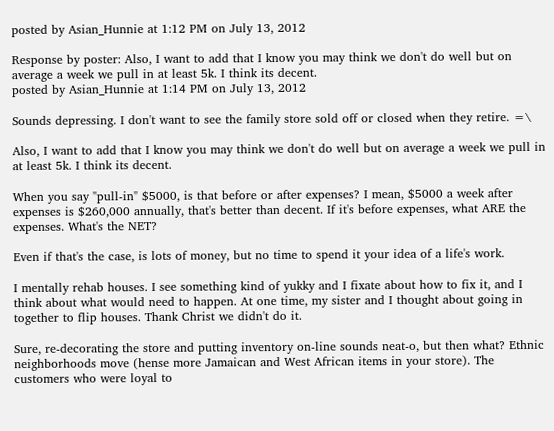posted by Asian_Hunnie at 1:12 PM on July 13, 2012

Response by poster: Also, I want to add that I know you may think we don't do well but on average a week we pull in at least 5k. I think its decent.
posted by Asian_Hunnie at 1:14 PM on July 13, 2012

Sounds depressing. I don't want to see the family store sold off or closed when they retire. =\

Also, I want to add that I know you may think we don't do well but on average a week we pull in at least 5k. I think its decent.

When you say "pull-in" $5000, is that before or after expenses? I mean, $5000 a week after expenses is $260,000 annually, that's better than decent. If it's before expenses, what ARE the expenses. What's the NET?

Even if that's the case, is lots of money, but no time to spend it your idea of a life's work.

I mentally rehab houses. I see something kind of yukky and I fixate about how to fix it, and I think about what would need to happen. At one time, my sister and I thought about going in together to flip houses. Thank Christ we didn't do it.

Sure, re-decorating the store and putting inventory on-line sounds neat-o, but then what? Ethnic neighborhoods move (hense more Jamaican and West African items in your store). The customers who were loyal to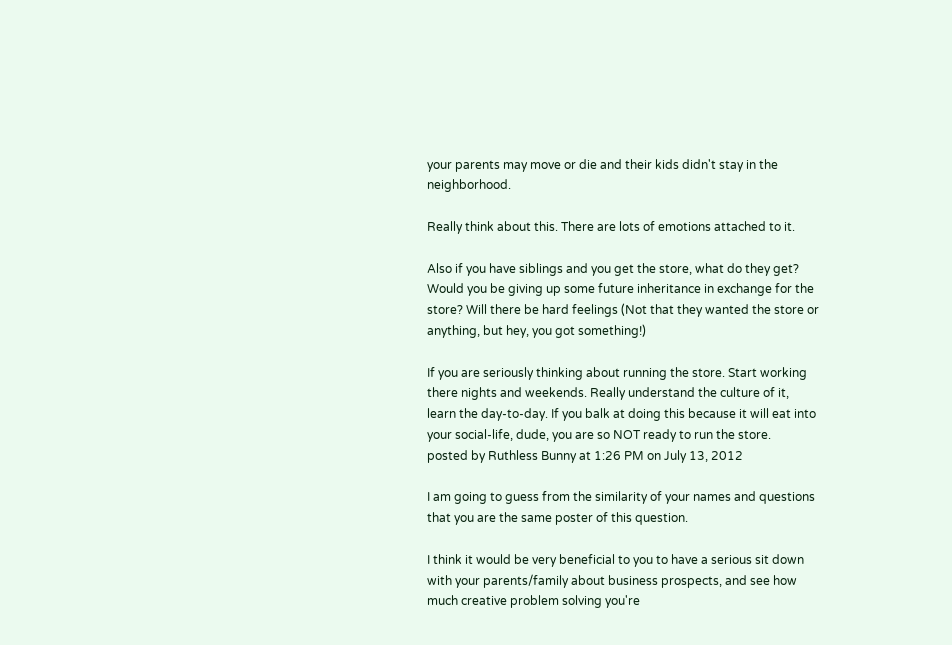your parents may move or die and their kids didn't stay in the neighborhood.

Really think about this. There are lots of emotions attached to it.

Also if you have siblings and you get the store, what do they get? Would you be giving up some future inheritance in exchange for the store? Will there be hard feelings (Not that they wanted the store or anything, but hey, you got something!)

If you are seriously thinking about running the store. Start working there nights and weekends. Really understand the culture of it, learn the day-to-day. If you balk at doing this because it will eat into your social-life, dude, you are so NOT ready to run the store.
posted by Ruthless Bunny at 1:26 PM on July 13, 2012

I am going to guess from the similarity of your names and questions that you are the same poster of this question.

I think it would be very beneficial to you to have a serious sit down with your parents/family about business prospects, and see how much creative problem solving you're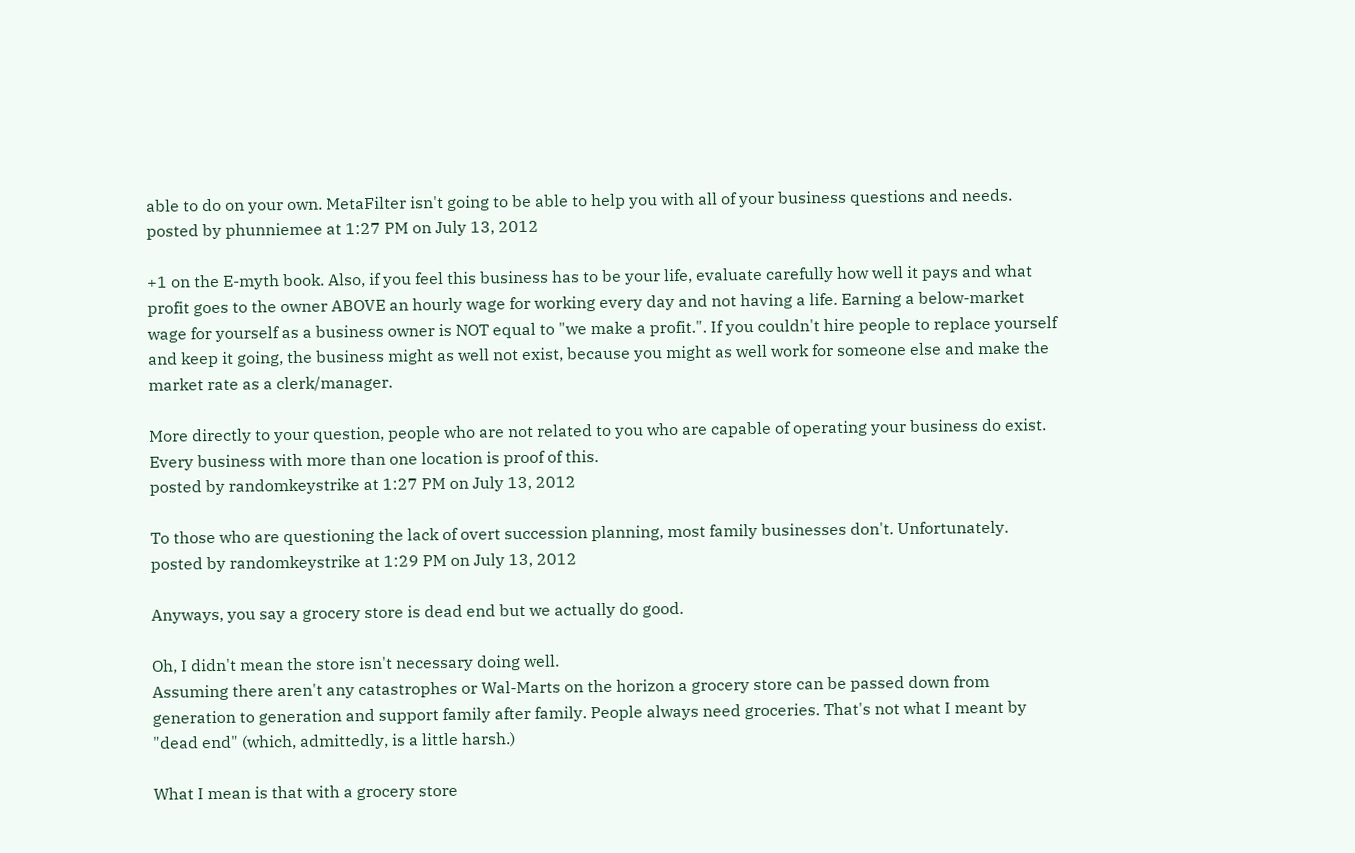able to do on your own. MetaFilter isn't going to be able to help you with all of your business questions and needs.
posted by phunniemee at 1:27 PM on July 13, 2012

+1 on the E-myth book. Also, if you feel this business has to be your life, evaluate carefully how well it pays and what profit goes to the owner ABOVE an hourly wage for working every day and not having a life. Earning a below-market wage for yourself as a business owner is NOT equal to "we make a profit.". If you couldn't hire people to replace yourself and keep it going, the business might as well not exist, because you might as well work for someone else and make the market rate as a clerk/manager.

More directly to your question, people who are not related to you who are capable of operating your business do exist. Every business with more than one location is proof of this.
posted by randomkeystrike at 1:27 PM on July 13, 2012

To those who are questioning the lack of overt succession planning, most family businesses don't. Unfortunately.
posted by randomkeystrike at 1:29 PM on July 13, 2012

Anyways, you say a grocery store is dead end but we actually do good.

Oh, I didn't mean the store isn't necessary doing well.
Assuming there aren't any catastrophes or Wal-Marts on the horizon a grocery store can be passed down from generation to generation and support family after family. People always need groceries. That's not what I meant by "dead end" (which, admittedly, is a little harsh.)

What I mean is that with a grocery store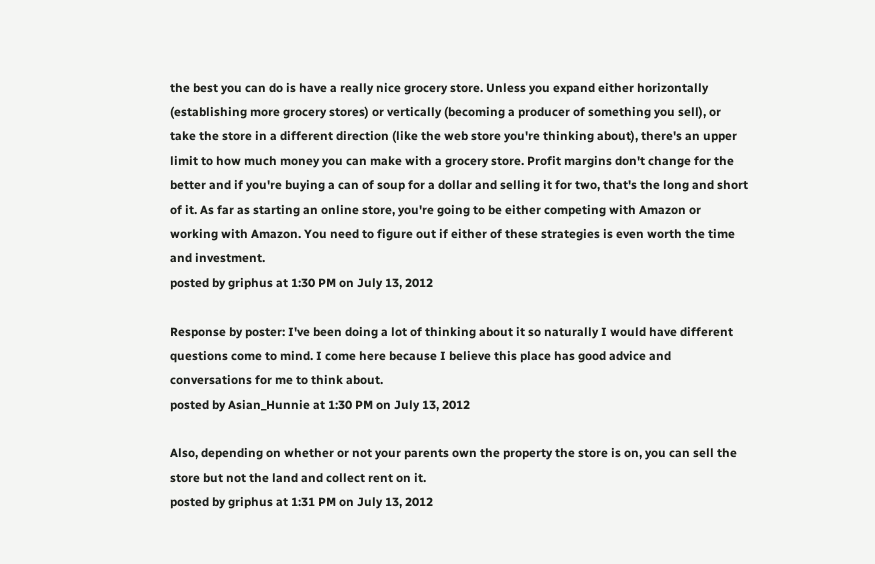the best you can do is have a really nice grocery store. Unless you expand either horizontally (establishing more grocery stores) or vertically (becoming a producer of something you sell), or take the store in a different direction (like the web store you're thinking about), there's an upper limit to how much money you can make with a grocery store. Profit margins don't change for the better and if you're buying a can of soup for a dollar and selling it for two, that's the long and short of it. As far as starting an online store, you're going to be either competing with Amazon or working with Amazon. You need to figure out if either of these strategies is even worth the time and investment.
posted by griphus at 1:30 PM on July 13, 2012

Response by poster: I've been doing a lot of thinking about it so naturally I would have different questions come to mind. I come here because I believe this place has good advice and conversations for me to think about.
posted by Asian_Hunnie at 1:30 PM on July 13, 2012

Also, depending on whether or not your parents own the property the store is on, you can sell the store but not the land and collect rent on it.
posted by griphus at 1:31 PM on July 13, 2012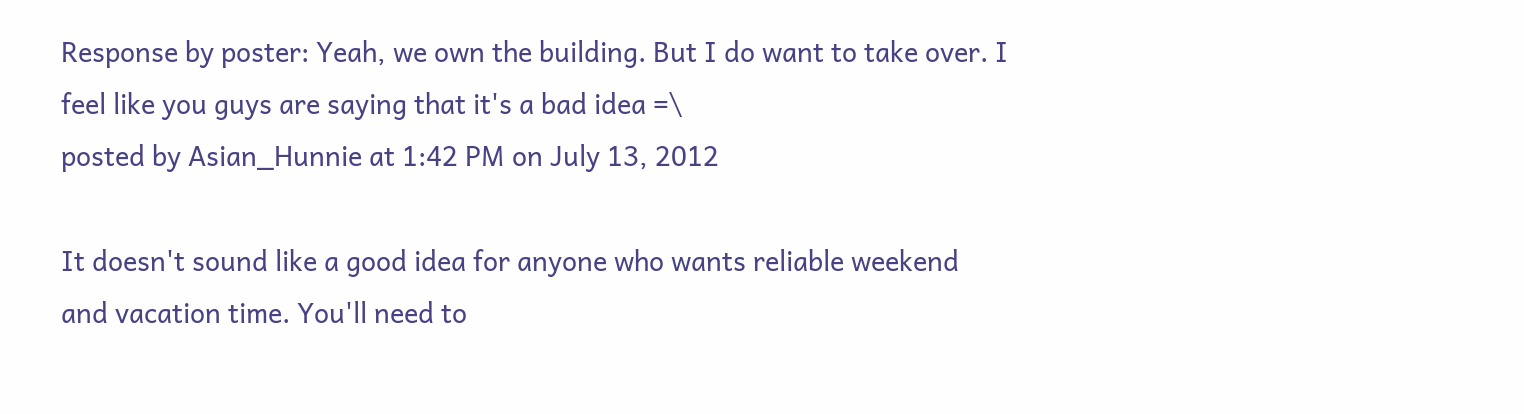Response by poster: Yeah, we own the building. But I do want to take over. I feel like you guys are saying that it's a bad idea =\
posted by Asian_Hunnie at 1:42 PM on July 13, 2012

It doesn't sound like a good idea for anyone who wants reliable weekend and vacation time. You'll need to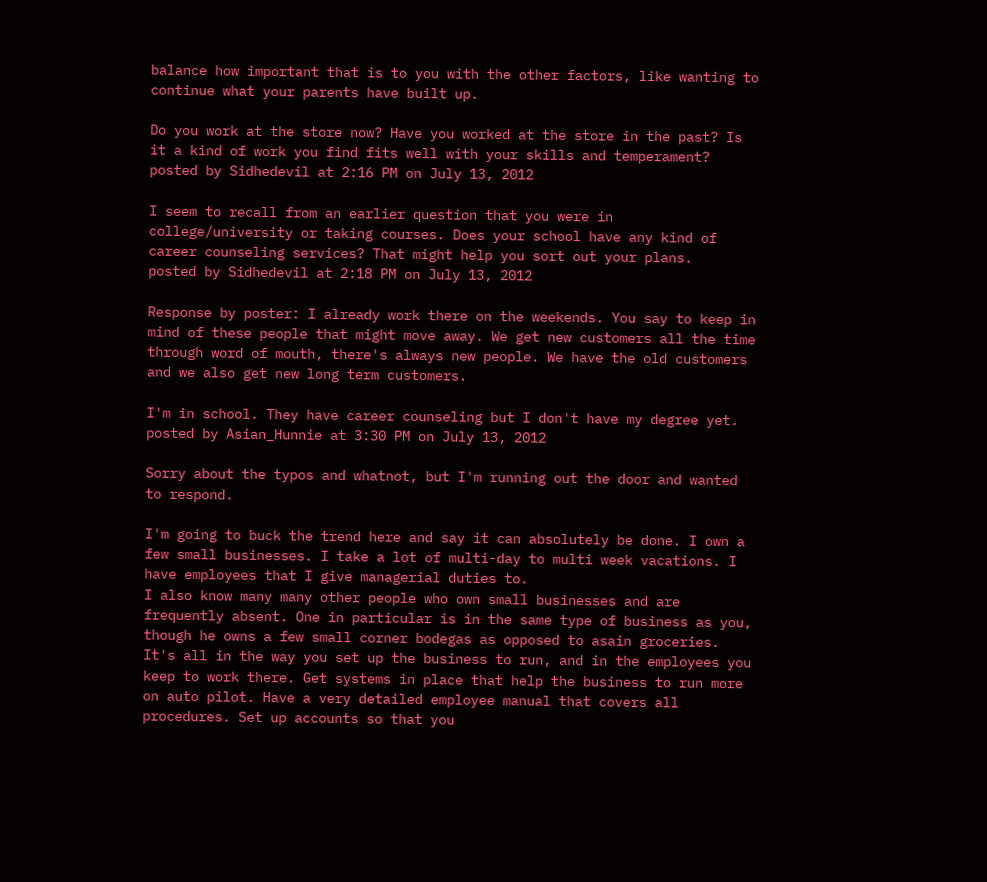balance how important that is to you with the other factors, like wanting to continue what your parents have built up.

Do you work at the store now? Have you worked at the store in the past? Is it a kind of work you find fits well with your skills and temperament?
posted by Sidhedevil at 2:16 PM on July 13, 2012

I seem to recall from an earlier question that you were in college/university or taking courses. Does your school have any kind of career counseling services? That might help you sort out your plans.
posted by Sidhedevil at 2:18 PM on July 13, 2012

Response by poster: I already work there on the weekends. You say to keep in mind of these people that might move away. We get new customers all the time through word of mouth, there's always new people. We have the old customers and we also get new long term customers.

I'm in school. They have career counseling but I don't have my degree yet.
posted by Asian_Hunnie at 3:30 PM on July 13, 2012

Sorry about the typos and whatnot, but I'm running out the door and wanted to respond.

I'm going to buck the trend here and say it can absolutely be done. I own a few small businesses. I take a lot of multi-day to multi week vacations. I have employees that I give managerial duties to.
I also know many many other people who own small businesses and are frequently absent. One in particular is in the same type of business as you, though he owns a few small corner bodegas as opposed to asain groceries.
It's all in the way you set up the business to run, and in the employees you keep to work there. Get systems in place that help the business to run more on auto pilot. Have a very detailed employee manual that covers all procedures. Set up accounts so that you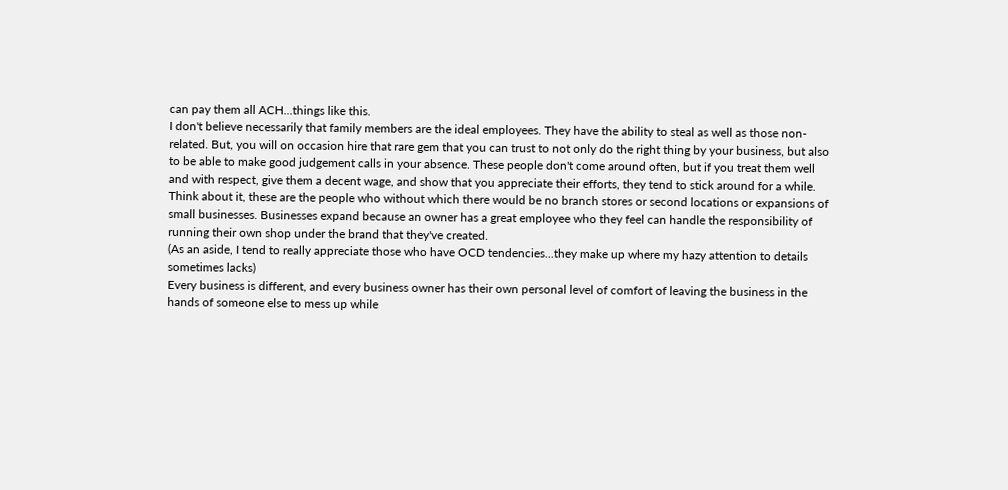can pay them all ACH...things like this.
I don't believe necessarily that family members are the ideal employees. They have the ability to steal as well as those non-related. But, you will on occasion hire that rare gem that you can trust to not only do the right thing by your business, but also to be able to make good judgement calls in your absence. These people don't come around often, but if you treat them well and with respect, give them a decent wage, and show that you appreciate their efforts, they tend to stick around for a while.
Think about it, these are the people who without which there would be no branch stores or second locations or expansions of small businesses. Businesses expand because an owner has a great employee who they feel can handle the responsibility of running their own shop under the brand that they've created.
(As an aside, I tend to really appreciate those who have OCD tendencies...they make up where my hazy attention to details sometimes lacks)
Every business is different, and every business owner has their own personal level of comfort of leaving the business in the hands of someone else to mess up while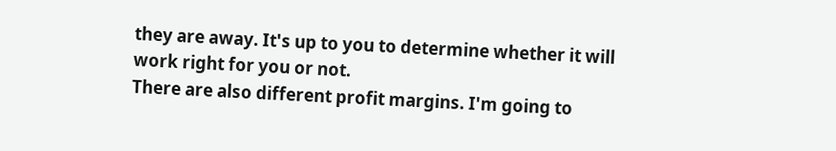they are away. It's up to you to determine whether it will work right for you or not.
There are also different profit margins. I'm going to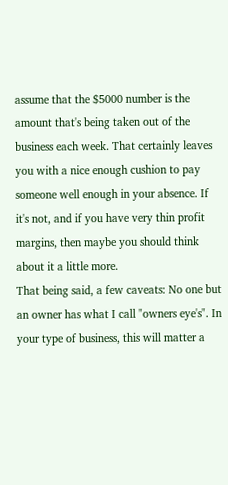assume that the $5000 number is the amount that's being taken out of the business each week. That certainly leaves you with a nice enough cushion to pay someone well enough in your absence. If it's not, and if you have very thin profit margins, then maybe you should think about it a little more.
That being said, a few caveats: No one but an owner has what I call "owners eye's". In your type of business, this will matter a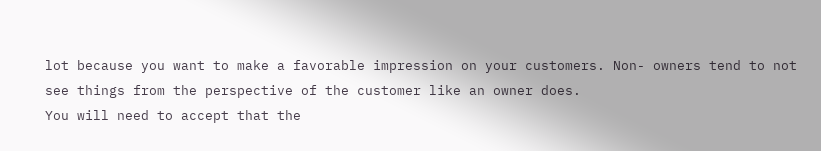lot because you want to make a favorable impression on your customers. Non- owners tend to not see things from the perspective of the customer like an owner does.
You will need to accept that the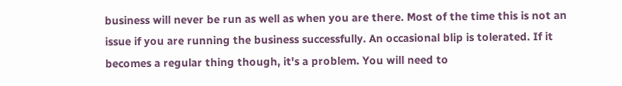business will never be run as well as when you are there. Most of the time this is not an issue if you are running the business successfully. An occasional blip is tolerated. If it becomes a regular thing though, it's a problem. You will need to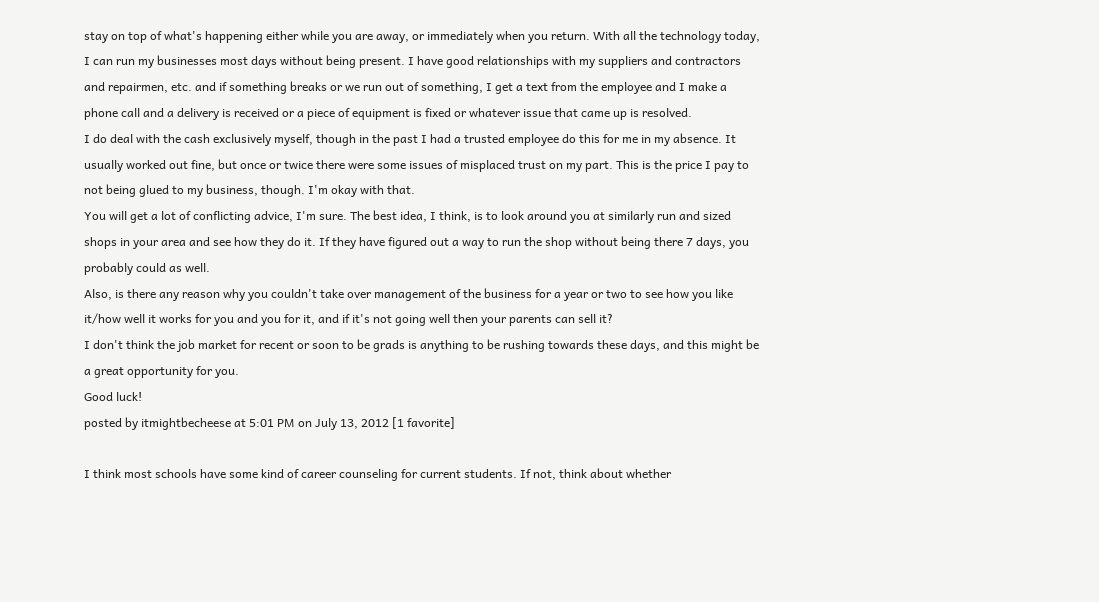stay on top of what's happening either while you are away, or immediately when you return. With all the technology today, I can run my businesses most days without being present. I have good relationships with my suppliers and contractors and repairmen, etc. and if something breaks or we run out of something, I get a text from the employee and I make a phone call and a delivery is received or a piece of equipment is fixed or whatever issue that came up is resolved.
I do deal with the cash exclusively myself, though in the past I had a trusted employee do this for me in my absence. It usually worked out fine, but once or twice there were some issues of misplaced trust on my part. This is the price I pay to not being glued to my business, though. I'm okay with that.
You will get a lot of conflicting advice, I'm sure. The best idea, I think, is to look around you at similarly run and sized shops in your area and see how they do it. If they have figured out a way to run the shop without being there 7 days, you probably could as well.
Also, is there any reason why you couldn't take over management of the business for a year or two to see how you like it/how well it works for you and you for it, and if it's not going well then your parents can sell it?
I don't think the job market for recent or soon to be grads is anything to be rushing towards these days, and this might be a great opportunity for you.
Good luck!
posted by itmightbecheese at 5:01 PM on July 13, 2012 [1 favorite]

I think most schools have some kind of career counseling for current students. If not, think about whether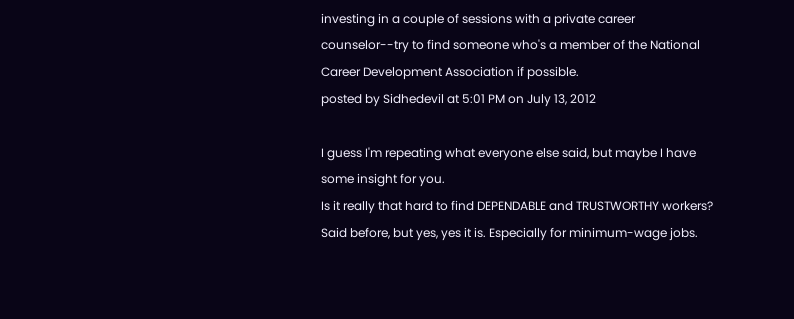investing in a couple of sessions with a private career counselor--try to find someone who's a member of the National Career Development Association if possible.
posted by Sidhedevil at 5:01 PM on July 13, 2012

I guess I'm repeating what everyone else said, but maybe I have some insight for you.
Is it really that hard to find DEPENDABLE and TRUSTWORTHY workers?
Said before, but yes, yes it is. Especially for minimum-wage jobs.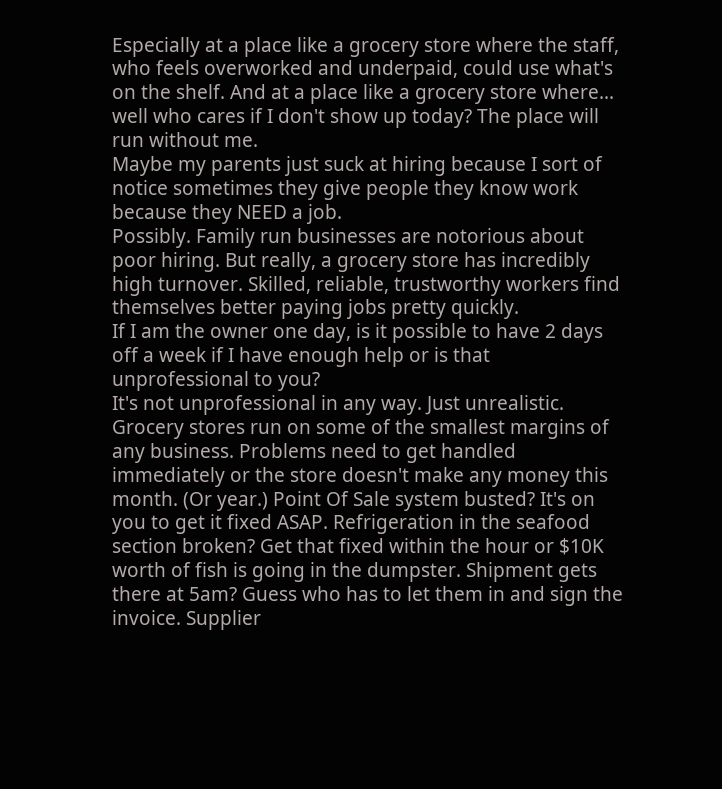Especially at a place like a grocery store where the staff, who feels overworked and underpaid, could use what's on the shelf. And at a place like a grocery store where... well who cares if I don't show up today? The place will run without me.
Maybe my parents just suck at hiring because I sort of notice sometimes they give people they know work because they NEED a job.
Possibly. Family run businesses are notorious about poor hiring. But really, a grocery store has incredibly high turnover. Skilled, reliable, trustworthy workers find themselves better paying jobs pretty quickly.
If I am the owner one day, is it possible to have 2 days off a week if I have enough help or is that unprofessional to you?
It's not unprofessional in any way. Just unrealistic. Grocery stores run on some of the smallest margins of any business. Problems need to get handled immediately or the store doesn't make any money this month. (Or year.) Point Of Sale system busted? It's on you to get it fixed ASAP. Refrigeration in the seafood section broken? Get that fixed within the hour or $10K worth of fish is going in the dumpster. Shipment gets there at 5am? Guess who has to let them in and sign the invoice. Supplier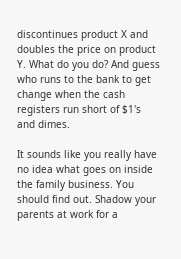discontinues product X and doubles the price on product Y. What do you do? And guess who runs to the bank to get change when the cash registers run short of $1's and dimes.

It sounds like you really have no idea what goes on inside the family business. You should find out. Shadow your parents at work for a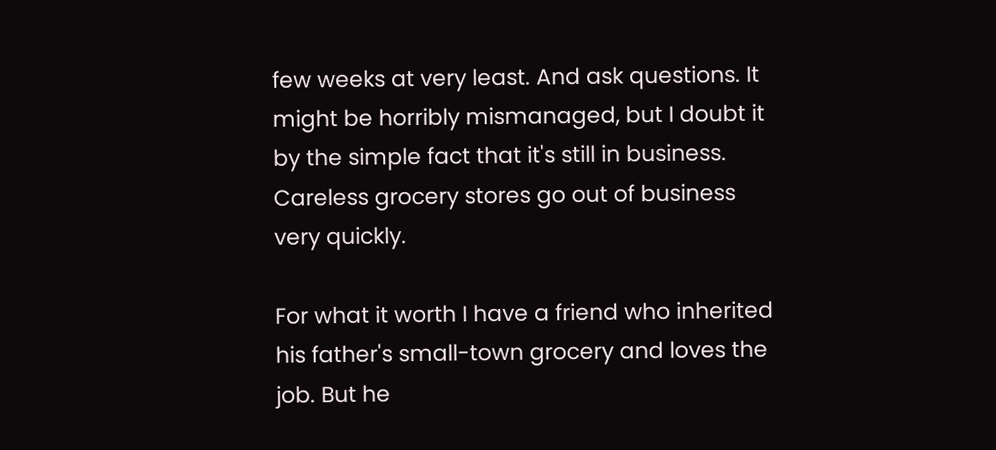few weeks at very least. And ask questions. It might be horribly mismanaged, but I doubt it by the simple fact that it's still in business. Careless grocery stores go out of business very quickly.

For what it worth I have a friend who inherited his father's small-town grocery and loves the job. But he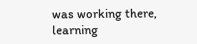was working there, learning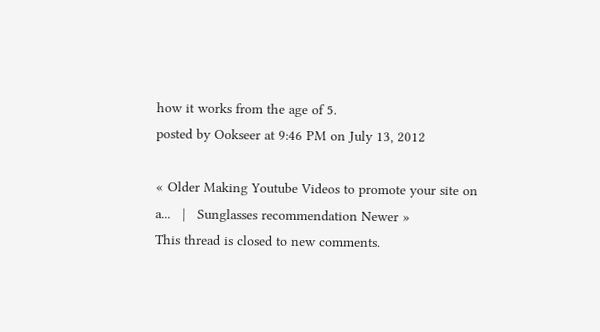how it works from the age of 5.
posted by Ookseer at 9:46 PM on July 13, 2012

« Older Making Youtube Videos to promote your site on a...   |   Sunglasses recommendation Newer »
This thread is closed to new comments.